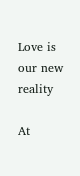Love is our new reality

At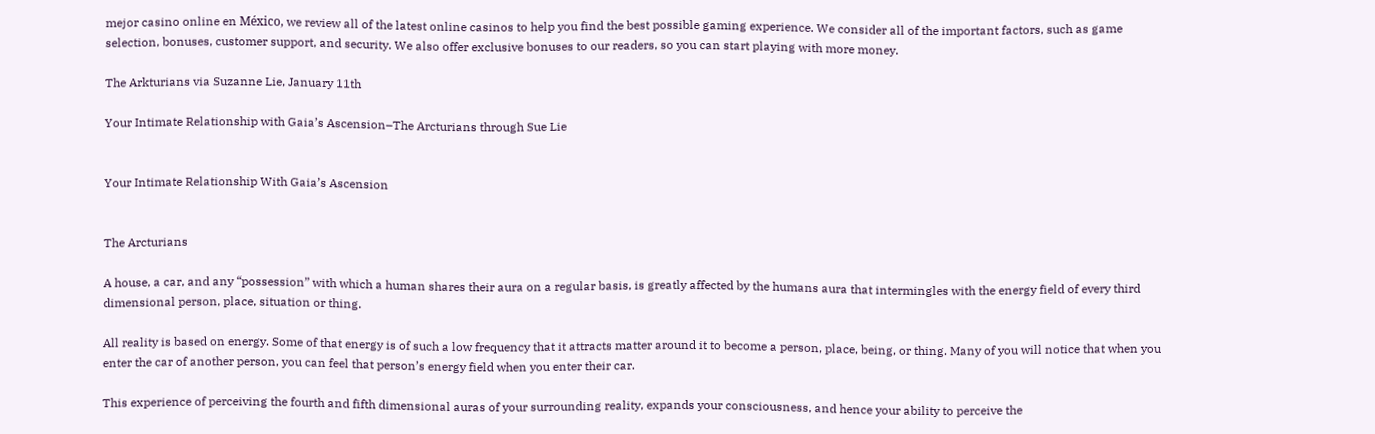mejor casino online en México, we review all of the latest online casinos to help you find the best possible gaming experience. We consider all of the important factors, such as game selection, bonuses, customer support, and security. We also offer exclusive bonuses to our readers, so you can start playing with more money.

The Arkturians via Suzanne Lie, January 11th

Your Intimate Relationship with Gaia’s Ascension–The Arcturians through Sue Lie


Your Intimate Relationship With Gaia’s Ascension


The Arcturians

A house, a car, and any “possession” with which a human shares their aura on a regular basis, is greatly affected by the humans aura that intermingles with the energy field of every third dimensional person, place, situation or thing.

All reality is based on energy. Some of that energy is of such a low frequency that it attracts matter around it to become a person, place, being, or thing. Many of you will notice that when you enter the car of another person, you can feel that person’s energy field when you enter their car.

This experience of perceiving the fourth and fifth dimensional auras of your surrounding reality, expands your consciousness, and hence your ability to perceive the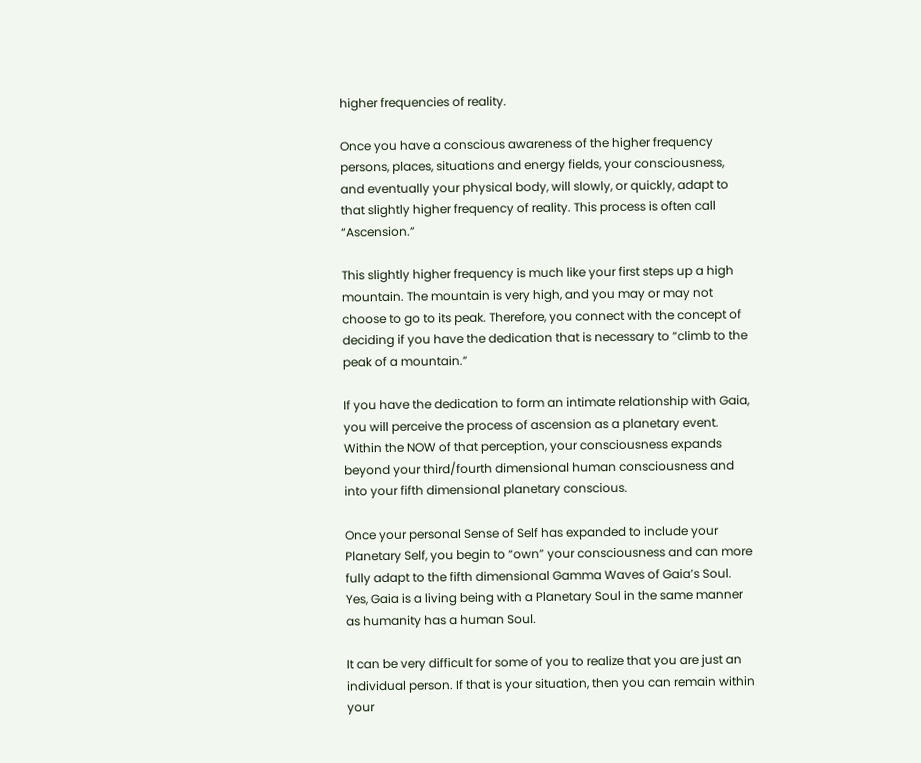higher frequencies of reality.

Once you have a conscious awareness of the higher frequency persons, places, situations and energy fields, your consciousness, and eventually your physical body, will slowly, or quickly, adapt to that slightly higher frequency of reality. This process is often call “Ascension.”

This slightly higher frequency is much like your first steps up a high mountain. The mountain is very high, and you may or may not choose to go to its peak. Therefore, you connect with the concept of deciding if you have the dedication that is necessary to “climb to the peak of a mountain.”

If you have the dedication to form an intimate relationship with Gaia, you will perceive the process of ascension as a planetary event. Within the NOW of that perception, your consciousness expands beyond your third/fourth dimensional human consciousness and into your fifth dimensional planetary conscious.

Once your personal Sense of Self has expanded to include your Planetary Self, you begin to “own” your consciousness and can more fully adapt to the fifth dimensional Gamma Waves of Gaia’s Soul. Yes, Gaia is a living being with a Planetary Soul in the same manner as humanity has a human Soul.

It can be very difficult for some of you to realize that you are just an individual person. If that is your situation, then you can remain within your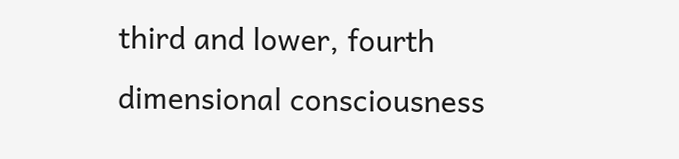third and lower, fourth dimensional consciousness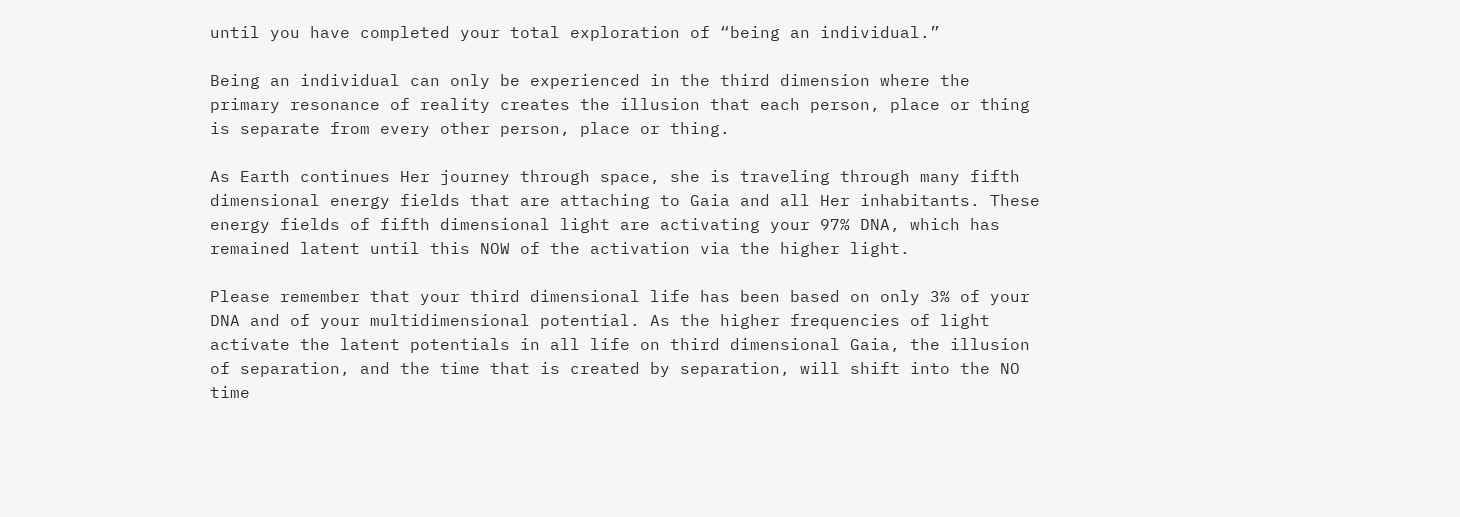until you have completed your total exploration of “being an individual.”

Being an individual can only be experienced in the third dimension where the primary resonance of reality creates the illusion that each person, place or thing is separate from every other person, place or thing.

As Earth continues Her journey through space, she is traveling through many fifth dimensional energy fields that are attaching to Gaia and all Her inhabitants. These energy fields of fifth dimensional light are activating your 97% DNA, which has remained latent until this NOW of the activation via the higher light.

Please remember that your third dimensional life has been based on only 3% of your DNA and of your multidimensional potential. As the higher frequencies of light activate the latent potentials in all life on third dimensional Gaia, the illusion of separation, and the time that is created by separation, will shift into the NO time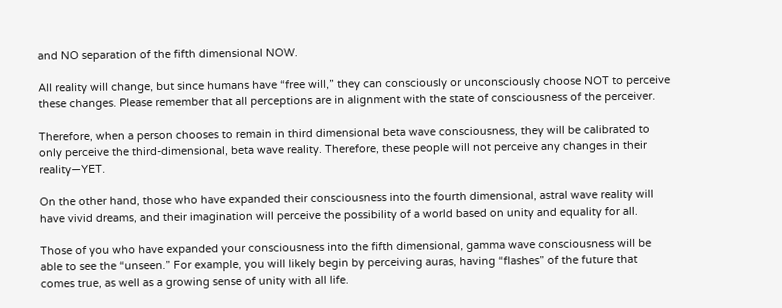and NO separation of the fifth dimensional NOW.

All reality will change, but since humans have “free will,” they can consciously or unconsciously choose NOT to perceive these changes. Please remember that all perceptions are in alignment with the state of consciousness of the perceiver.

Therefore, when a person chooses to remain in third dimensional beta wave consciousness, they will be calibrated to only perceive the third-dimensional, beta wave reality. Therefore, these people will not perceive any changes in their reality—YET.

On the other hand, those who have expanded their consciousness into the fourth dimensional, astral wave reality will have vivid dreams, and their imagination will perceive the possibility of a world based on unity and equality for all.

Those of you who have expanded your consciousness into the fifth dimensional, gamma wave consciousness will be able to see the “unseen.” For example, you will likely begin by perceiving auras, having “flashes” of the future that comes true, as well as a growing sense of unity with all life.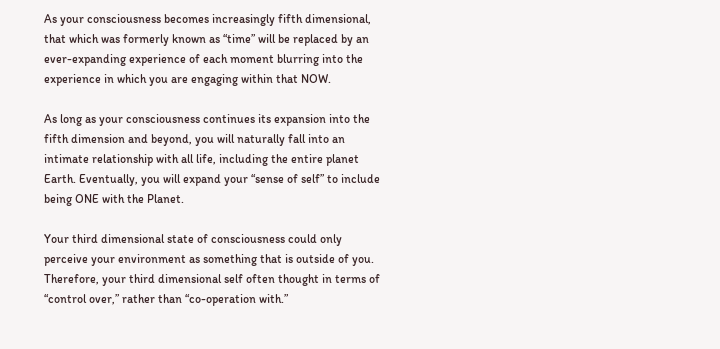As your consciousness becomes increasingly fifth dimensional, that which was formerly known as “time” will be replaced by an ever-expanding experience of each moment blurring into the experience in which you are engaging within that NOW.

As long as your consciousness continues its expansion into the fifth dimension and beyond, you will naturally fall into an intimate relationship with all life, including the entire planet Earth. Eventually, you will expand your “sense of self” to include being ONE with the Planet.

Your third dimensional state of consciousness could only perceive your environment as something that is outside of you. Therefore, your third dimensional self often thought in terms of “control over,” rather than “co-operation with.”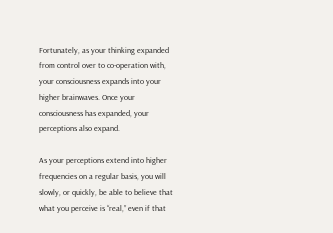Fortunately, as your thinking expanded from control over to co-operation with, your consciousness expands into your higher brainwaves. Once your consciousness has expanded, your perceptions also expand.

As your perceptions extend into higher frequencies on a regular basis, you will slowly, or quickly, be able to believe that what you perceive is “real,” even if that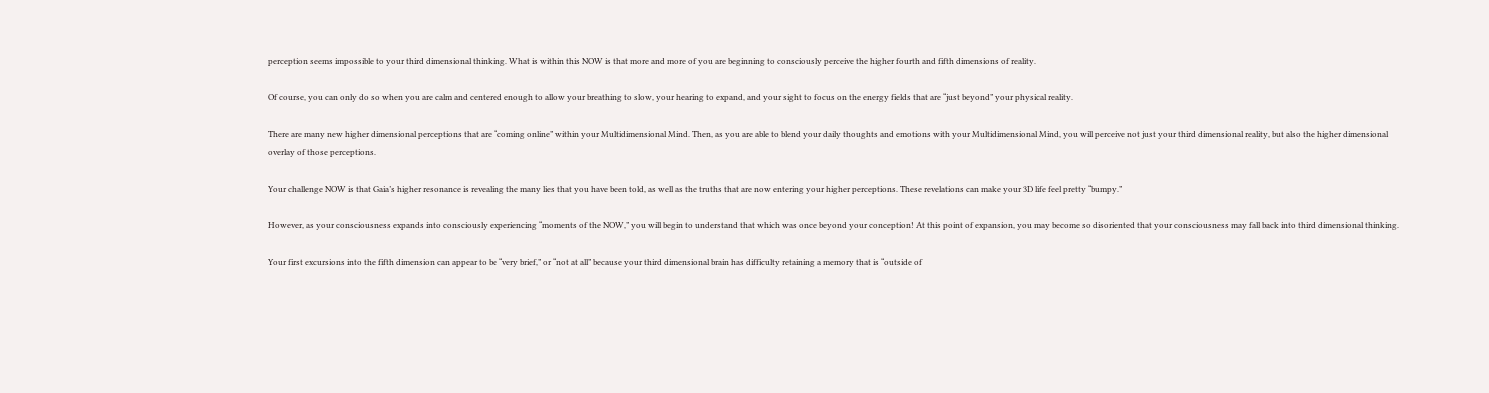perception seems impossible to your third dimensional thinking. What is within this NOW is that more and more of you are beginning to consciously perceive the higher fourth and fifth dimensions of reality.

Of course, you can only do so when you are calm and centered enough to allow your breathing to slow, your hearing to expand, and your sight to focus on the energy fields that are “just beyond” your physical reality.

There are many new higher dimensional perceptions that are “coming online” within your Multidimensional Mind. Then, as you are able to blend your daily thoughts and emotions with your Multidimensional Mind, you will perceive not just your third dimensional reality, but also the higher dimensional overlay of those perceptions.

Your challenge NOW is that Gaia’s higher resonance is revealing the many lies that you have been told, as well as the truths that are now entering your higher perceptions. These revelations can make your 3D life feel pretty “bumpy.”

However, as your consciousness expands into consciously experiencing “moments of the NOW,” you will begin to understand that which was once beyond your conception! At this point of expansion, you may become so disoriented that your consciousness may fall back into third dimensional thinking.

Your first excursions into the fifth dimension can appear to be “very brief,” or “not at all” because your third dimensional brain has difficulty retaining a memory that is “outside of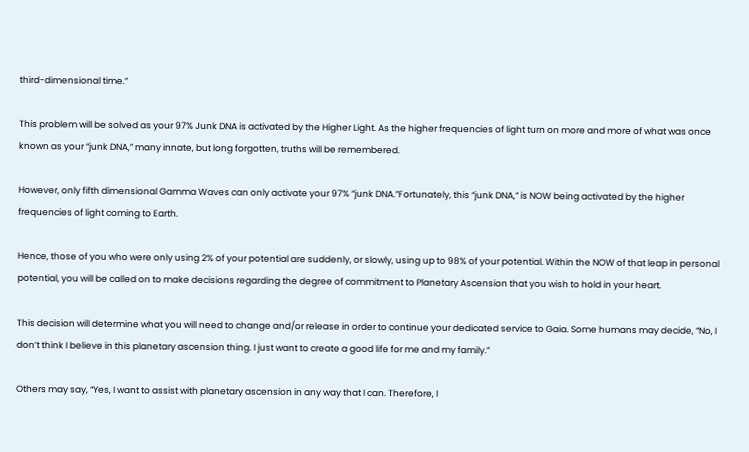third-dimensional time.”

This problem will be solved as your 97% Junk DNA is activated by the Higher Light. As the higher frequencies of light turn on more and more of what was once known as your “junk DNA,” many innate, but long forgotten, truths will be remembered.

However, only fifth dimensional Gamma Waves can only activate your 97% “junk DNA.”Fortunately, this “junk DNA,” is NOW being activated by the higher frequencies of light coming to Earth.

Hence, those of you who were only using 2% of your potential are suddenly, or slowly, using up to 98% of your potential. Within the NOW of that leap in personal potential, you will be called on to make decisions regarding the degree of commitment to Planetary Ascension that you wish to hold in your heart.

This decision will determine what you will need to change and/or release in order to continue your dedicated service to Gaia. Some humans may decide, “No, I don’t think I believe in this planetary ascension thing. I just want to create a good life for me and my family.”

Others may say, “Yes, I want to assist with planetary ascension in any way that I can. Therefore, I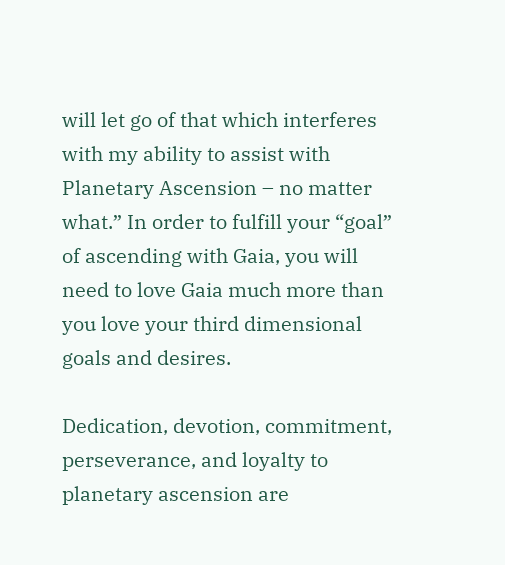will let go of that which interferes with my ability to assist with Planetary Ascension – no matter what.” In order to fulfill your “goal” of ascending with Gaia, you will need to love Gaia much more than you love your third dimensional goals and desires.

Dedication, devotion, commitment, perseverance, and loyalty to planetary ascension are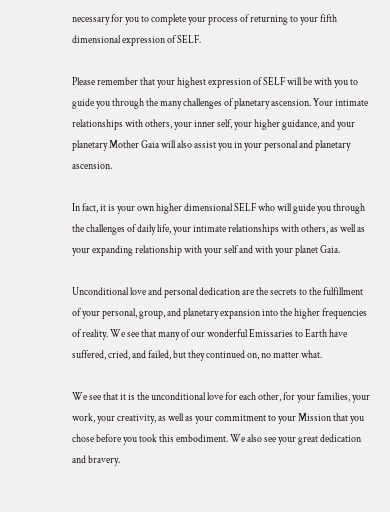necessary for you to complete your process of returning to your fifth dimensional expression of SELF.

Please remember that your highest expression of SELF will be with you to guide you through the many challenges of planetary ascension. Your intimate relationships with others, your inner self, your higher guidance, and your planetary Mother Gaia will also assist you in your personal and planetary ascension.

In fact, it is your own higher dimensional SELF who will guide you through the challenges of daily life, your intimate relationships with others, as well as your expanding relationship with your self and with your planet Gaia.

Unconditional love and personal dedication are the secrets to the fulfillment of your personal, group, and planetary expansion into the higher frequencies of reality. We see that many of our wonderful Emissaries to Earth have suffered, cried, and failed, but they continued on, no matter what.

We see that it is the unconditional love for each other, for your families, your work, your creativity, as well as your commitment to your Mission that you chose before you took this embodiment. We also see your great dedication and bravery.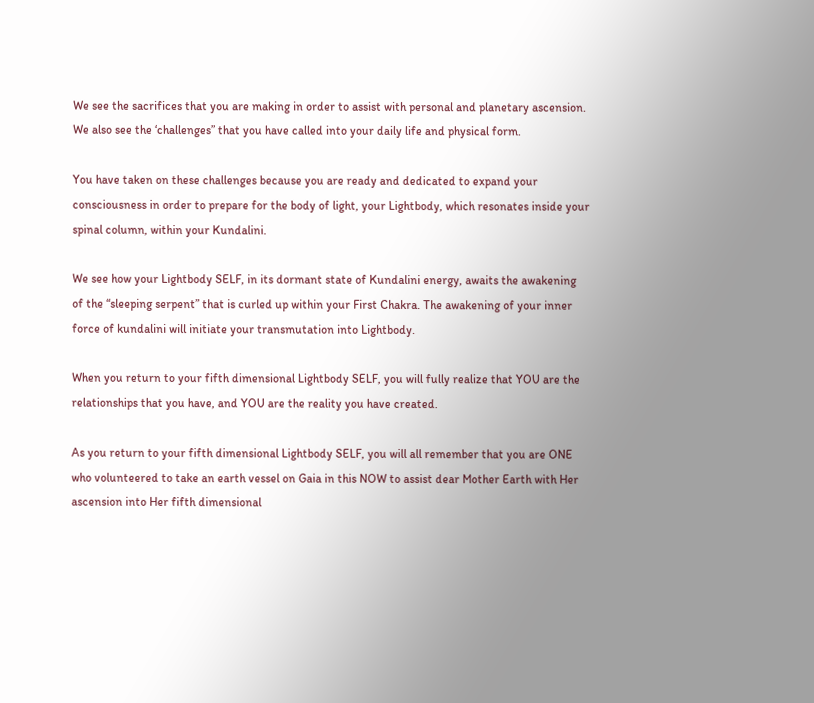We see the sacrifices that you are making in order to assist with personal and planetary ascension. We also see the ‘challenges” that you have called into your daily life and physical form.

You have taken on these challenges because you are ready and dedicated to expand your consciousness in order to prepare for the body of light, your Lightbody, which resonates inside your spinal column, within your Kundalini.

We see how your Lightbody SELF, in its dormant state of Kundalini energy, awaits the awakening of the “sleeping serpent” that is curled up within your First Chakra. The awakening of your inner force of kundalini will initiate your transmutation into Lightbody.

When you return to your fifth dimensional Lightbody SELF, you will fully realize that YOU are the relationships that you have, and YOU are the reality you have created.

As you return to your fifth dimensional Lightbody SELF, you will all remember that you are ONE who volunteered to take an earth vessel on Gaia in this NOW to assist dear Mother Earth with Her ascension into Her fifth dimensional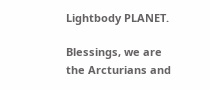Lightbody PLANET.

Blessings, we are the Arcturians and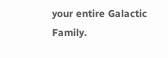your entire Galactic Family.